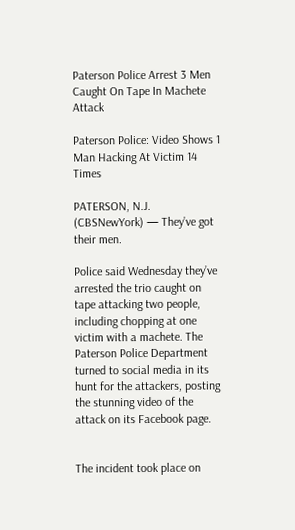Paterson Police Arrest 3 Men Caught On Tape In Machete Attack

Paterson Police: Video Shows 1 Man Hacking At Victim 14 Times

PATERSON, N.J. (CBSNewYork) — They’ve got their men.

Police said Wednesday they’ve arrested the trio caught on tape attacking two people, including chopping at one victim with a machete. The Paterson Police Department turned to social media in its hunt for the attackers, posting the stunning video of the attack on its Facebook page.


The incident took place on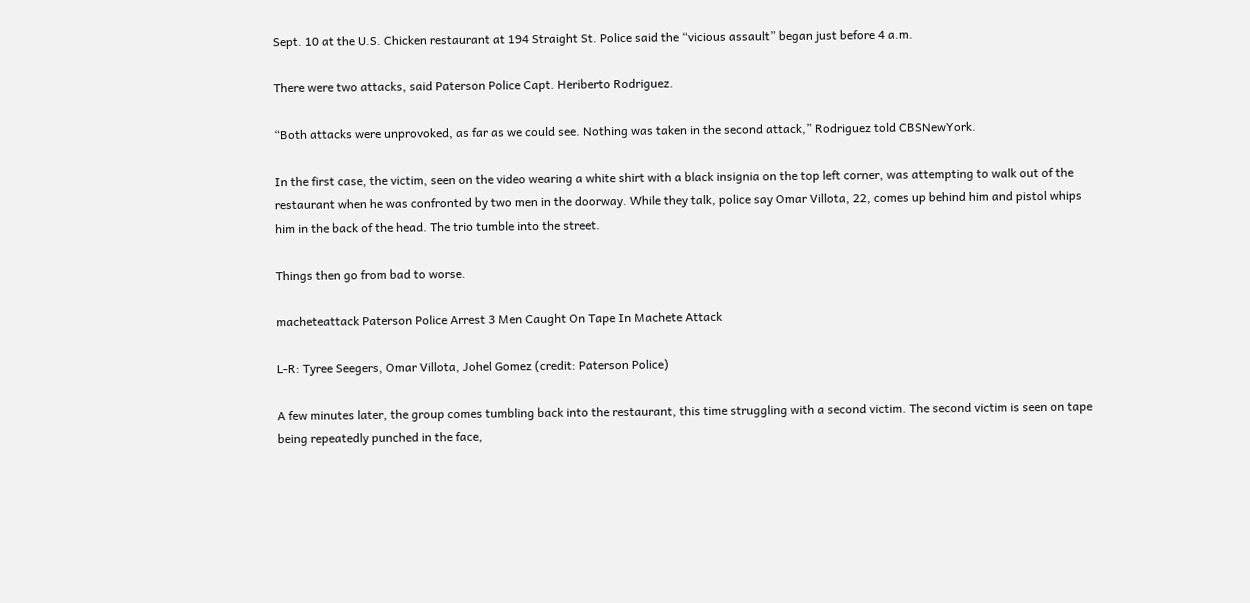Sept. 10 at the U.S. Chicken restaurant at 194 Straight St. Police said the “vicious assault” began just before 4 a.m.

There were two attacks, said Paterson Police Capt. Heriberto Rodriguez.

“Both attacks were unprovoked, as far as we could see. Nothing was taken in the second attack,” Rodriguez told CBSNewYork.

In the first case, the victim, seen on the video wearing a white shirt with a black insignia on the top left corner, was attempting to walk out of the restaurant when he was confronted by two men in the doorway. While they talk, police say Omar Villota, 22, comes up behind him and pistol whips him in the back of the head. The trio tumble into the street.

Things then go from bad to worse.

macheteattack Paterson Police Arrest 3 Men Caught On Tape In Machete Attack

L-R: Tyree Seegers, Omar Villota, Johel Gomez (credit: Paterson Police)

A few minutes later, the group comes tumbling back into the restaurant, this time struggling with a second victim. The second victim is seen on tape being repeatedly punched in the face,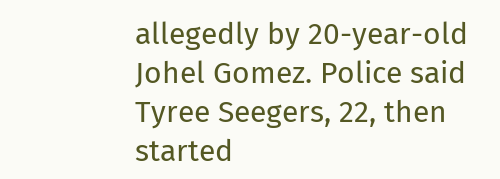allegedly by 20-year-old Johel Gomez. Police said Tyree Seegers, 22, then started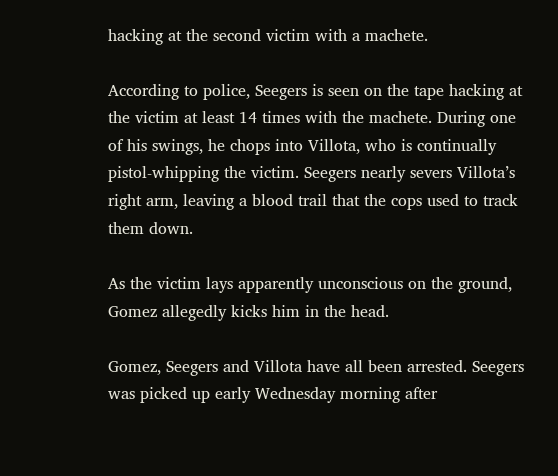hacking at the second victim with a machete.

According to police, Seegers is seen on the tape hacking at the victim at least 14 times with the machete. During one of his swings, he chops into Villota, who is continually pistol-whipping the victim. Seegers nearly severs Villota’s right arm, leaving a blood trail that the cops used to track them down.

As the victim lays apparently unconscious on the ground, Gomez allegedly kicks him in the head.

Gomez, Seegers and Villota have all been arrested. Seegers was picked up early Wednesday morning after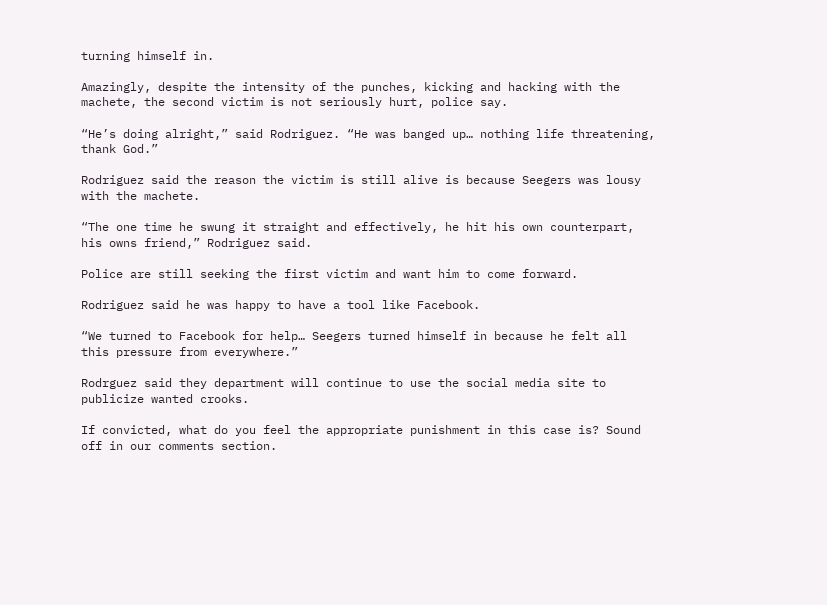turning himself in.

Amazingly, despite the intensity of the punches, kicking and hacking with the machete, the second victim is not seriously hurt, police say.

“He’s doing alright,” said Rodriguez. “He was banged up… nothing life threatening, thank God.”

Rodriguez said the reason the victim is still alive is because Seegers was lousy with the machete.

“The one time he swung it straight and effectively, he hit his own counterpart, his owns friend,” Rodriguez said.

Police are still seeking the first victim and want him to come forward.

Rodriguez said he was happy to have a tool like Facebook.

“We turned to Facebook for help… Seegers turned himself in because he felt all this pressure from everywhere.”

Rodrguez said they department will continue to use the social media site to publicize wanted crooks.

If convicted, what do you feel the appropriate punishment in this case is? Sound off in our comments section.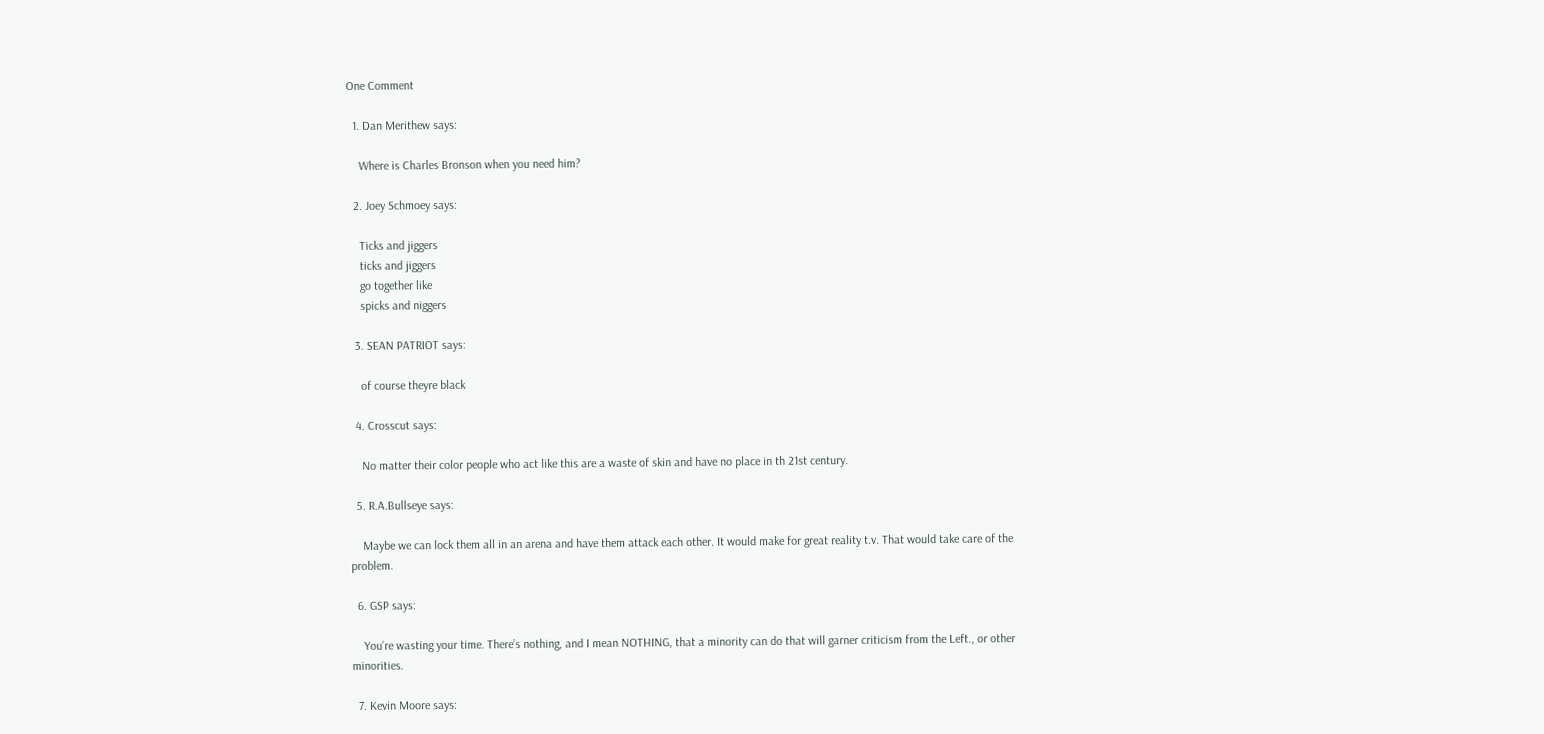One Comment

  1. Dan Merithew says:

    Where is Charles Bronson when you need him?

  2. Joey Schmoey says:

    Ticks and jiggers
    ticks and jiggers
    go together like
    spicks and niggers

  3. SEAN PATRIOT says:

    of course theyre black

  4. Crosscut says:

    No matter their color people who act like this are a waste of skin and have no place in th 21st century.

  5. R.A.Bullseye says:

    Maybe we can lock them all in an arena and have them attack each other. It would make for great reality t.v. That would take care of the problem.

  6. GSP says:

    You’re wasting your time. There’s nothing, and I mean NOTHING, that a minority can do that will garner criticism from the Left., or other minorities.

  7. Kevin Moore says: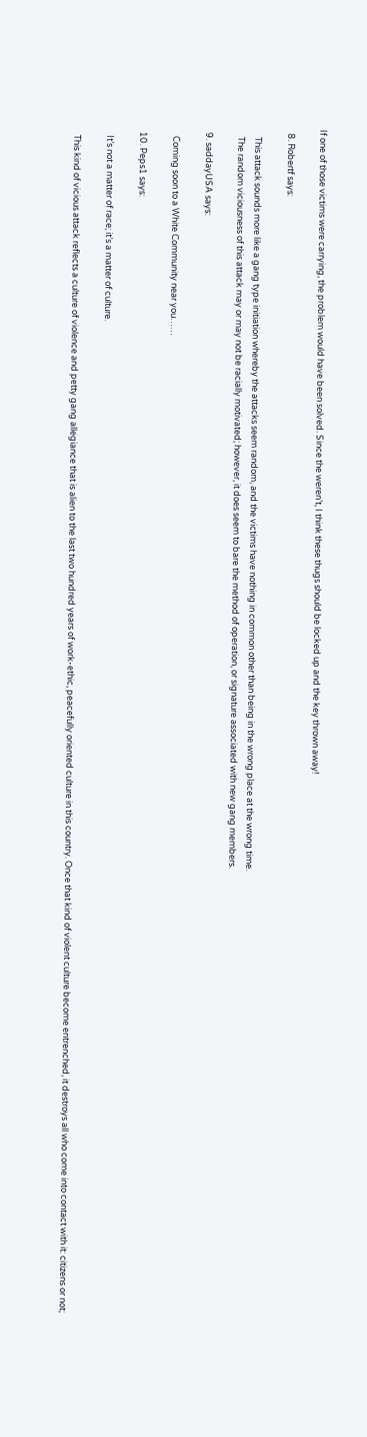If one of those victims were carrying, the problem would have been solved. Since the weren’t, I think these thugs should be locked up and the key thrown away!

  8. Robertf says:

    This attack sounds more like a gang type initiation whereby the attacks seem random, and the victims have nothing in common other than being in the wrong place at the wrong time.
    The random viciousness of this attack may or may not be racially motivated; however, it does seem to bare the method of operation, or signature associated with new gang members.

  9. saddayUSA says:

    Coming soon to a White Community near you……

  10. Peps1 says:

    It’s not a matter of race; it’s a matter of culture.

    This kind of vicious attack reflects a culture of violence and petty gang allegiance that is alien to the last two hundred years of work-ethic, peacefully oriented culture in this country. Once that kind of violent culture become entrenched, it destroys all who come into contact with it: citizens or not;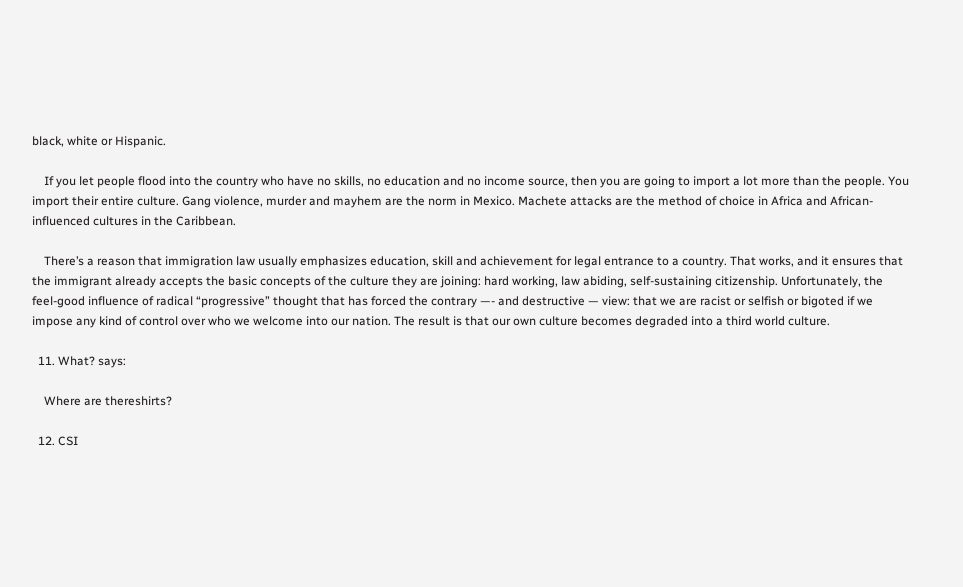black, white or Hispanic.

    If you let people flood into the country who have no skills, no education and no income source, then you are going to import a lot more than the people. You import their entire culture. Gang violence, murder and mayhem are the norm in Mexico. Machete attacks are the method of choice in Africa and African-influenced cultures in the Caribbean.

    There’s a reason that immigration law usually emphasizes education, skill and achievement for legal entrance to a country. That works, and it ensures that the immigrant already accepts the basic concepts of the culture they are joining: hard working, law abiding, self-sustaining citizenship. Unfortunately, the feel-good influence of radical “progressive” thought that has forced the contrary —- and destructive — view: that we are racist or selfish or bigoted if we impose any kind of control over who we welcome into our nation. The result is that our own culture becomes degraded into a third world culture.

  11. What? says:

    Where are thereshirts?

  12. CSI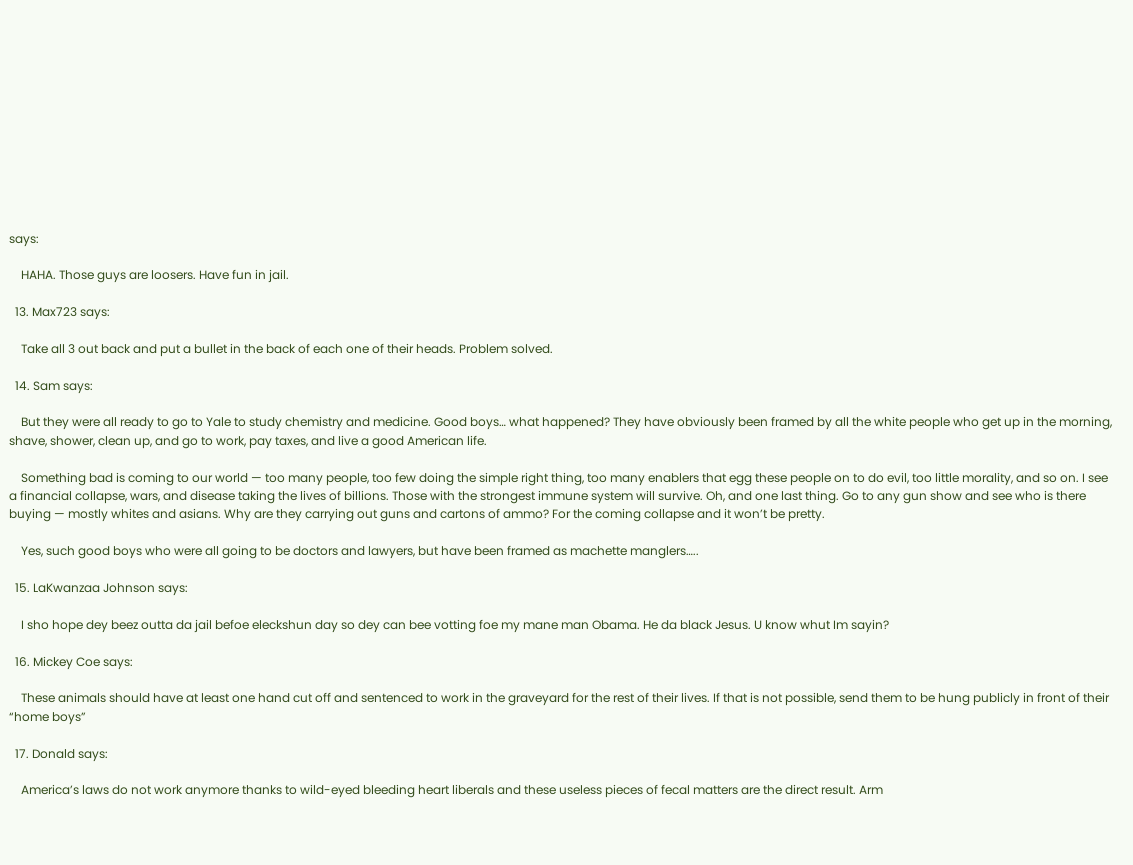says:

    HAHA. Those guys are loosers. Have fun in jail.

  13. Max723 says:

    Take all 3 out back and put a bullet in the back of each one of their heads. Problem solved.

  14. Sam says:

    But they were all ready to go to Yale to study chemistry and medicine. Good boys… what happened? They have obviously been framed by all the white people who get up in the morning, shave, shower, clean up, and go to work, pay taxes, and live a good American life.

    Something bad is coming to our world — too many people, too few doing the simple right thing, too many enablers that egg these people on to do evil, too little morality, and so on. I see a financial collapse, wars, and disease taking the lives of billions. Those with the strongest immune system will survive. Oh, and one last thing. Go to any gun show and see who is there buying — mostly whites and asians. Why are they carrying out guns and cartons of ammo? For the coming collapse and it won’t be pretty.

    Yes, such good boys who were all going to be doctors and lawyers, but have been framed as machette manglers…..

  15. LaKwanzaa Johnson says:

    I sho hope dey beez outta da jail befoe eleckshun day so dey can bee votting foe my mane man Obama. He da black Jesus. U know whut Im sayin?

  16. Mickey Coe says:

    These animals should have at least one hand cut off and sentenced to work in the graveyard for the rest of their lives. If that is not possible, send them to be hung publicly in front of their “home boys”

  17. Donald says:

    America’s laws do not work anymore thanks to wild-eyed bleeding heart liberals and these useless pieces of fecal matters are the direct result. Arm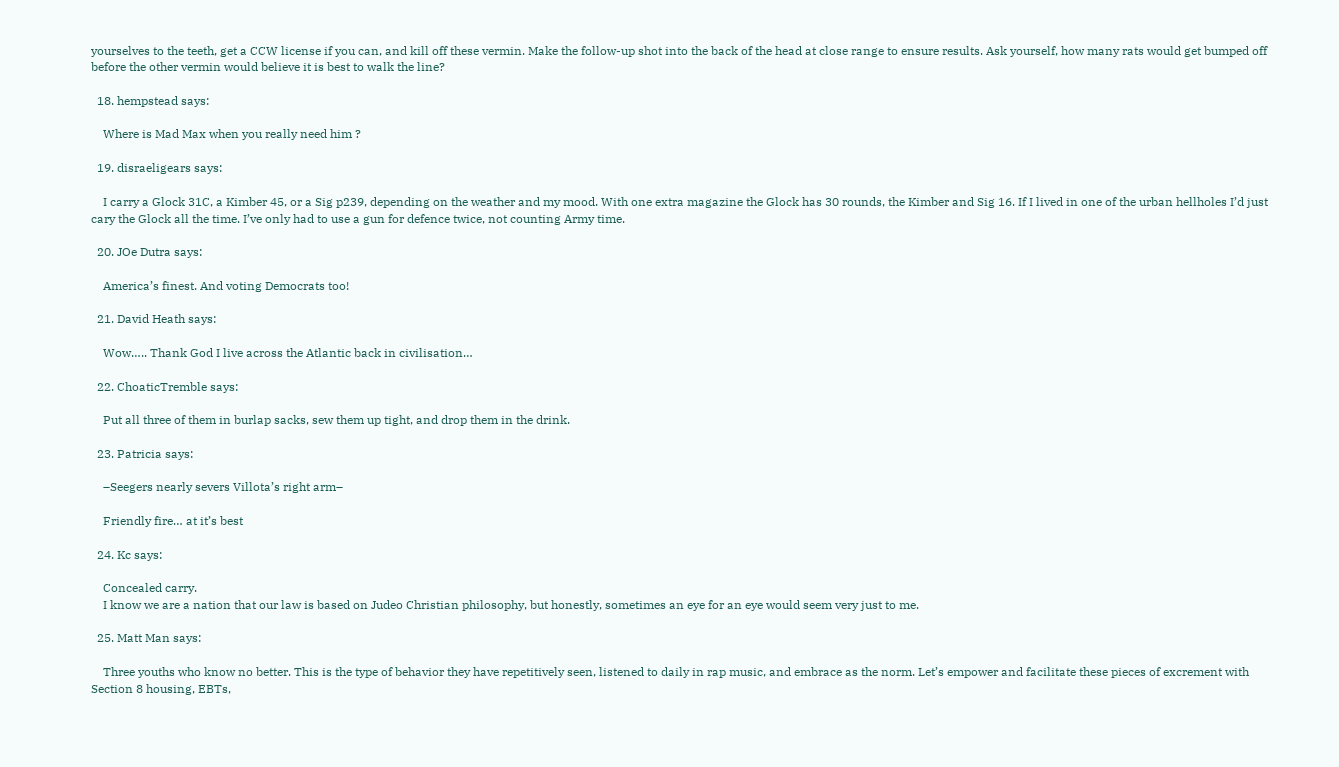yourselves to the teeth, get a CCW license if you can, and kill off these vermin. Make the follow-up shot into the back of the head at close range to ensure results. Ask yourself, how many rats would get bumped off before the other vermin would believe it is best to walk the line?

  18. hempstead says:

    Where is Mad Max when you really need him ?

  19. disraeligears says:

    I carry a Glock 31C, a Kimber 45, or a Sig p239, depending on the weather and my mood. With one extra magazine the Glock has 30 rounds, the Kimber and Sig 16. If I lived in one of the urban hellholes I’d just cary the Glock all the time. I’ve only had to use a gun for defence twice, not counting Army time.

  20. JOe Dutra says:

    America’s finest. And voting Democrats too!

  21. David Heath says:

    Wow….. Thank God I live across the Atlantic back in civilisation…

  22. ChoaticTremble says:

    Put all three of them in burlap sacks, sew them up tight, and drop them in the drink.

  23. Patricia says:

    –Seegers nearly severs Villota’s right arm–

    Friendly fire… at it’s best

  24. Kc says:

    Concealed carry.
    I know we are a nation that our law is based on Judeo Christian philosophy, but honestly, sometimes an eye for an eye would seem very just to me.

  25. Matt Man says:

    Three youths who know no better. This is the type of behavior they have repetitively seen, listened to daily in rap music, and embrace as the norm. Let’s empower and facilitate these pieces of excrement with Section 8 housing, EBTs,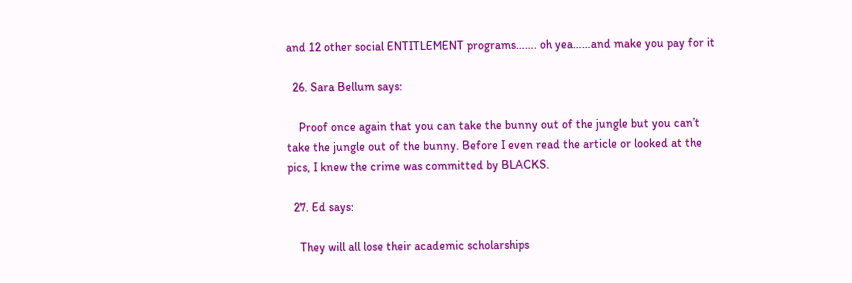and 12 other social ENTITLEMENT programs……. oh yea……and make you pay for it

  26. Sara Bellum says:

    Proof once again that you can take the bunny out of the jungle but you can’t take the jungle out of the bunny. Before I even read the article or looked at the pics, I knew the crime was committed by BLACKS.

  27. Ed says:

    They will all lose their academic scholarships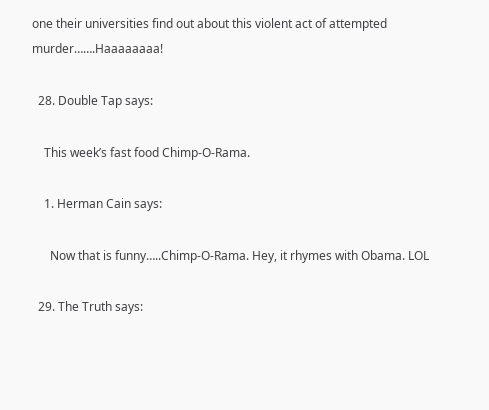one their universities find out about this violent act of attempted murder…….Haaaaaaaa!

  28. Double Tap says:

    This week’s fast food Chimp-O-Rama.

    1. Herman Cain says:

      Now that is funny…..Chimp-O-Rama. Hey, it rhymes with Obama. LOL

  29. The Truth says: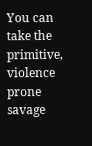You can take the primitive, violence prone savage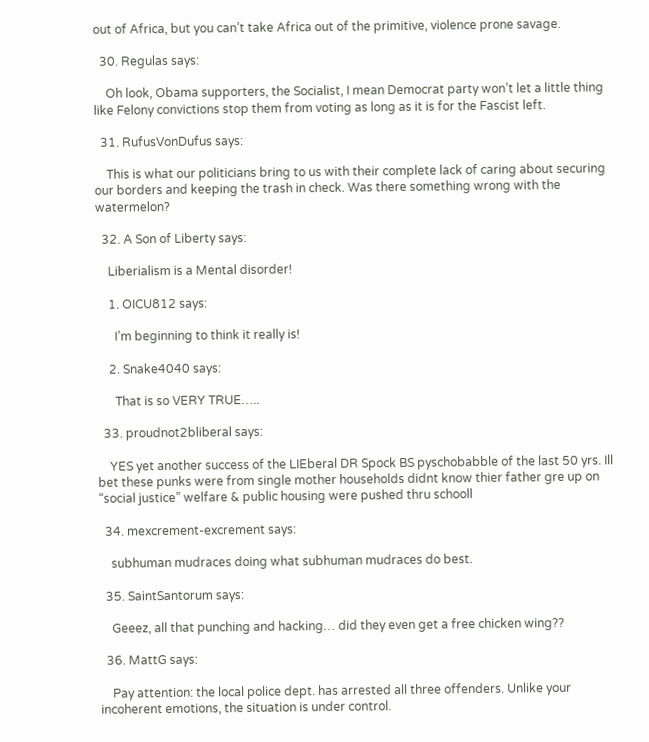out of Africa, but you can’t take Africa out of the primitive, violence prone savage.

  30. Regulas says:

    Oh look, Obama supporters, the Socialist, I mean Democrat party won’t let a little thing like Felony convictions stop them from voting as long as it is for the Fascist left.

  31. RufusVonDufus says:

    This is what our politicians bring to us with their complete lack of caring about securing our borders and keeping the trash in check. Was there something wrong with the watermelon?

  32. A Son of Liberty says:

    Liberialism is a Mental disorder!

    1. OICU812 says:

      I’m beginning to think it really is!

    2. Snake4040 says:

      That is so VERY TRUE…..

  33. proudnot2bliberal says:

    YES yet another success of the LIEberal DR Spock BS pyschobabble of the last 50 yrs. Ill bet these punks were from single mother households didnt know thier father gre up on “social justice” welfare & public housing were pushed thru schooll

  34. mexcrement-excrement says:

    subhuman mudraces doing what subhuman mudraces do best.

  35. SaintSantorum says:

    Geeez, all that punching and hacking… did they even get a free chicken wing??

  36. MattG says:

    Pay attention: the local police dept. has arrested all three offenders. Unlike your incoherent emotions, the situation is under control.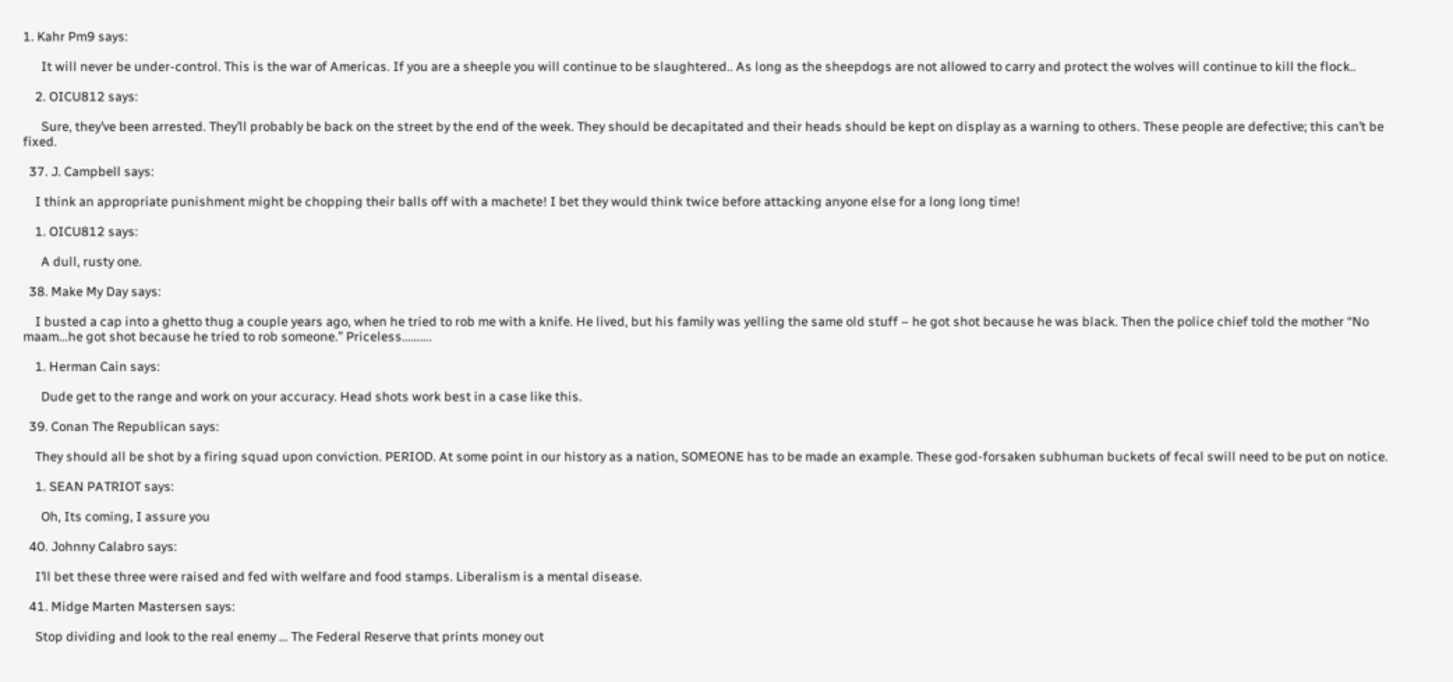1. Kahr Pm9 says:

      It will never be under-control. This is the war of Americas. If you are a sheeple you will continue to be slaughtered.. As long as the sheepdogs are not allowed to carry and protect the wolves will continue to kill the flock..

    2. OICU812 says:

      Sure, they’ve been arrested. They’ll probably be back on the street by the end of the week. They should be decapitated and their heads should be kept on display as a warning to others. These people are defective; this can’t be fixed.

  37. J. Campbell says:

    I think an appropriate punishment might be chopping their balls off with a machete! I bet they would think twice before attacking anyone else for a long long time!

    1. OICU812 says:

      A dull, rusty one.

  38. Make My Day says:

    I busted a cap into a ghetto thug a couple years ago, when he tried to rob me with a knife. He lived, but his family was yelling the same old stuff – he got shot because he was black. Then the police chief told the mother “No maam…he got shot because he tried to rob someone.” Priceless……….

    1. Herman Cain says:

      Dude get to the range and work on your accuracy. Head shots work best in a case like this.

  39. Conan The Republican says:

    They should all be shot by a firing squad upon conviction. PERIOD. At some point in our history as a nation, SOMEONE has to be made an example. These god-forsaken subhuman buckets of fecal swill need to be put on notice.

    1. SEAN PATRIOT says:

      Oh, Its coming, I assure you

  40. Johnny Calabro says:

    I’ll bet these three were raised and fed with welfare and food stamps. Liberalism is a mental disease.

  41. Midge Marten Mastersen says:

    Stop dividing and look to the real enemy … The Federal Reserve that prints money out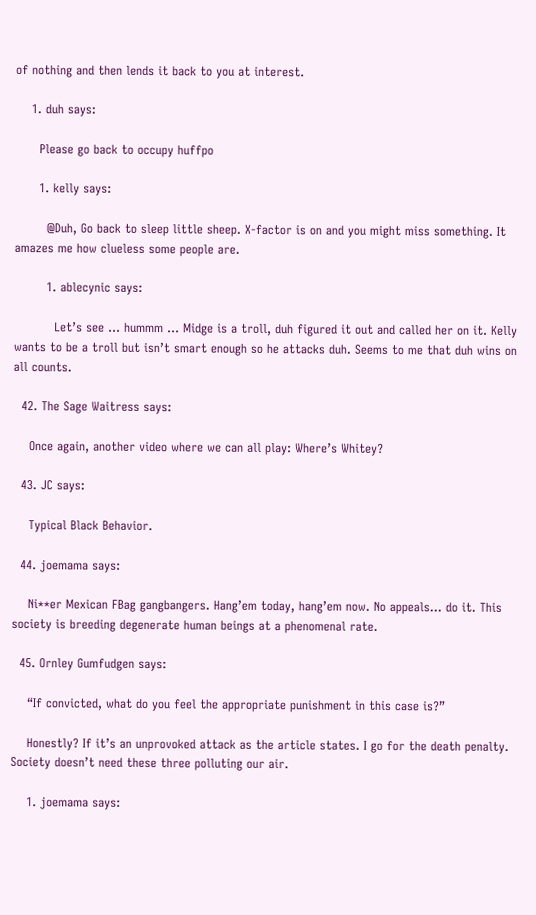of nothing and then lends it back to you at interest.

    1. duh says:

      Please go back to occupy huffpo

      1. kelly says:

        @Duh, Go back to sleep little sheep. X-factor is on and you might miss something. It amazes me how clueless some people are.

        1. ablecynic says:

          Let’s see … hummm … Midge is a troll, duh figured it out and called her on it. Kelly wants to be a troll but isn’t smart enough so he attacks duh. Seems to me that duh wins on all counts.

  42. The Sage Waitress says:

    Once again, another video where we can all play: Where’s Whitey?

  43. JC says:

    Typical Black Behavior.

  44. joemama says:

    Ni**er Mexican FBag gangbangers. Hang’em today, hang’em now. No appeals… do it. This society is breeding degenerate human beings at a phenomenal rate.

  45. Ornley Gumfudgen says:

    “If convicted, what do you feel the appropriate punishment in this case is?”

    Honestly? If it’s an unprovoked attack as the article states. I go for the death penalty. Society doesn’t need these three polluting our air.

    1. joemama says: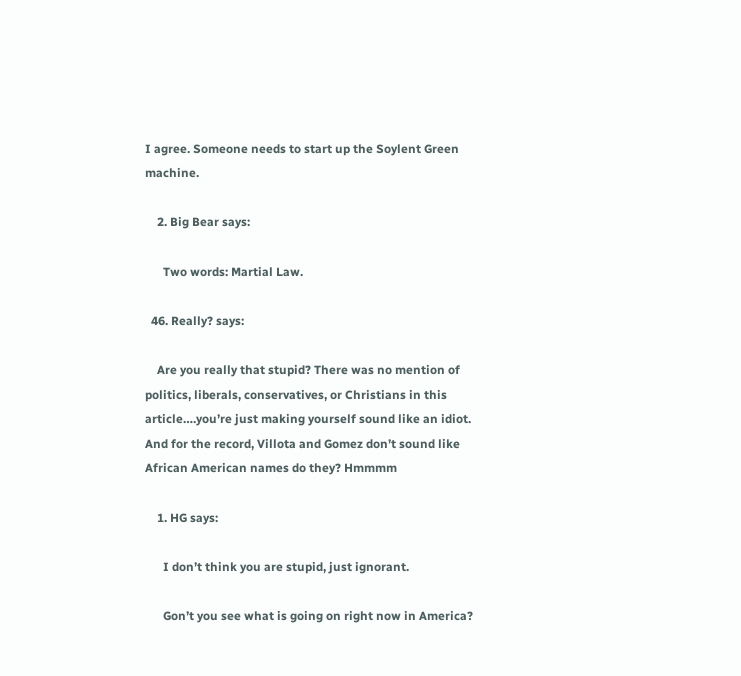I agree. Someone needs to start up the Soylent Green machine.

    2. Big Bear says:

      Two words: Martial Law.

  46. Really? says:

    Are you really that stupid? There was no mention of politics, liberals, conservatives, or Christians in this article….you’re just making yourself sound like an idiot. And for the record, Villota and Gomez don’t sound like African American names do they? Hmmmm

    1. HG says:

      I don’t think you are stupid, just ignorant.

      Gon’t you see what is going on right now in America?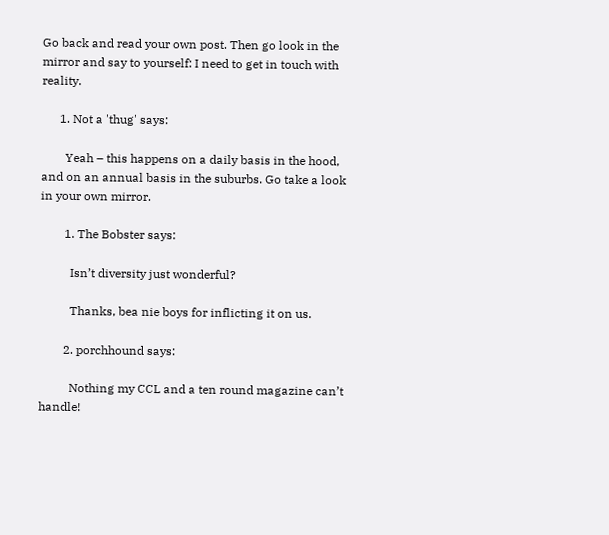Go back and read your own post. Then go look in the mirror and say to yourself: I need to get in touch with reality.

      1. Not a 'thug' says:

        Yeah – this happens on a daily basis in the hood, and on an annual basis in the suburbs. Go take a look in your own mirror.

        1. The Bobster says:

          Isn’t diversity just wonderful?

          Thanks, bea nie boys for inflicting it on us.

        2. porchhound says:

          Nothing my CCL and a ten round magazine can’t handle!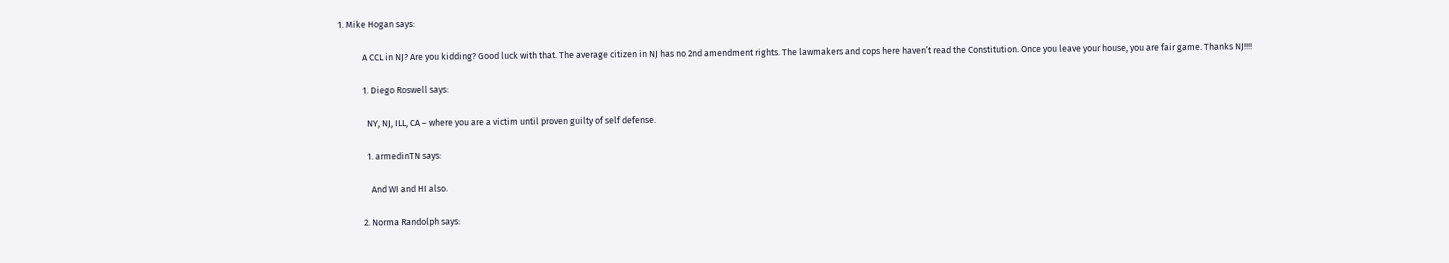1. Mike Hogan says:

            A CCL in NJ? Are you kidding? Good luck with that. The average citizen in NJ has no 2nd amendment rights. The lawmakers and cops here haven’t read the Constitution. Once you leave your house, you are fair game. Thanks NJ!!!!

            1. Diego Roswell says:

              NY, NJ, ILL, CA – where you are a victim until proven guilty of self defense.

              1. armedinTN says:

                And WI and HI also.

            2. Norma Randolph says: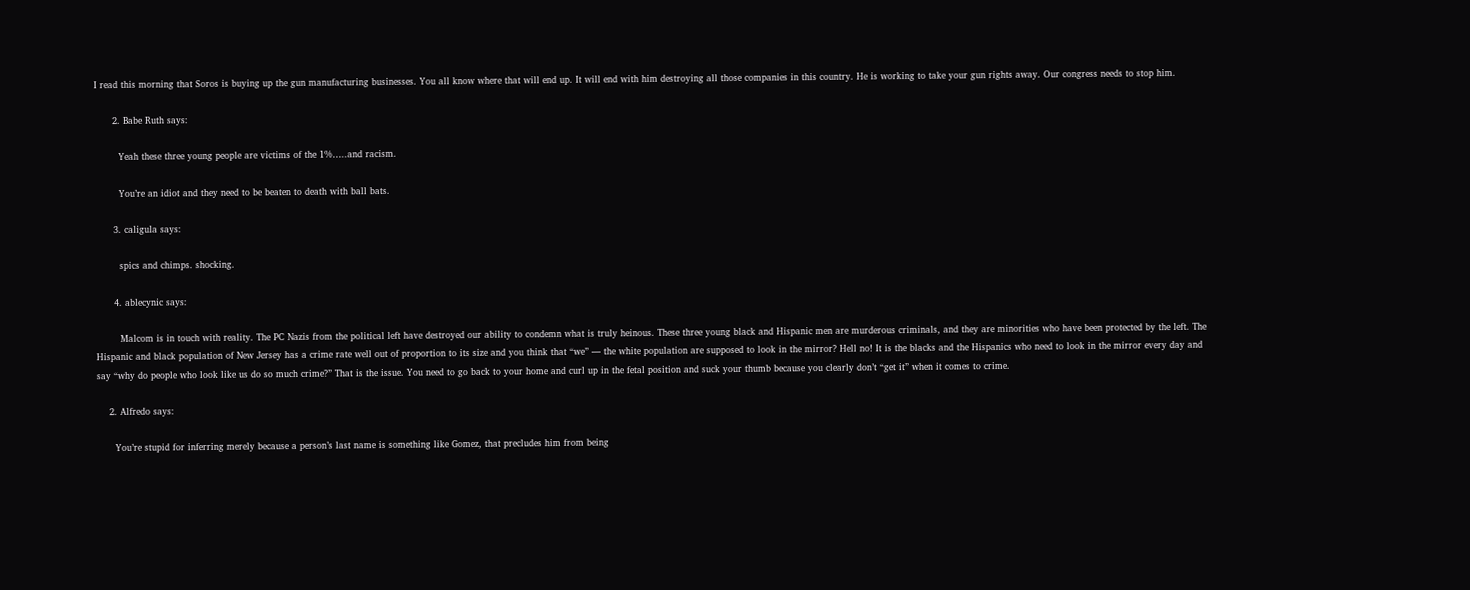I read this morning that Soros is buying up the gun manufacturing businesses. You all know where that will end up. It will end with him destroying all those companies in this country. He is working to take your gun rights away. Our congress needs to stop him.

      2. Babe Ruth says:

        Yeah these three young people are victims of the 1%…..and racism.

        You’re an idiot and they need to be beaten to death with ball bats.

      3. caligula says:

        spics and chimps. shocking.

      4. ablecynic says:

        Malcom is in touch with reality. The PC Nazis from the political left have destroyed our ability to condemn what is truly heinous. These three young black and Hispanic men are murderous criminals, and they are minorities who have been protected by the left. The Hispanic and black population of New Jersey has a crime rate well out of proportion to its size and you think that “we” — the white population are supposed to look in the mirror? Hell no! It is the blacks and the Hispanics who need to look in the mirror every day and say “why do people who look like us do so much crime?” That is the issue. You need to go back to your home and curl up in the fetal position and suck your thumb because you clearly don’t “get it” when it comes to crime.

    2. Alfredo says:

      You’re stupid for inferring merely because a person’s last name is something like Gomez, that precludes him from being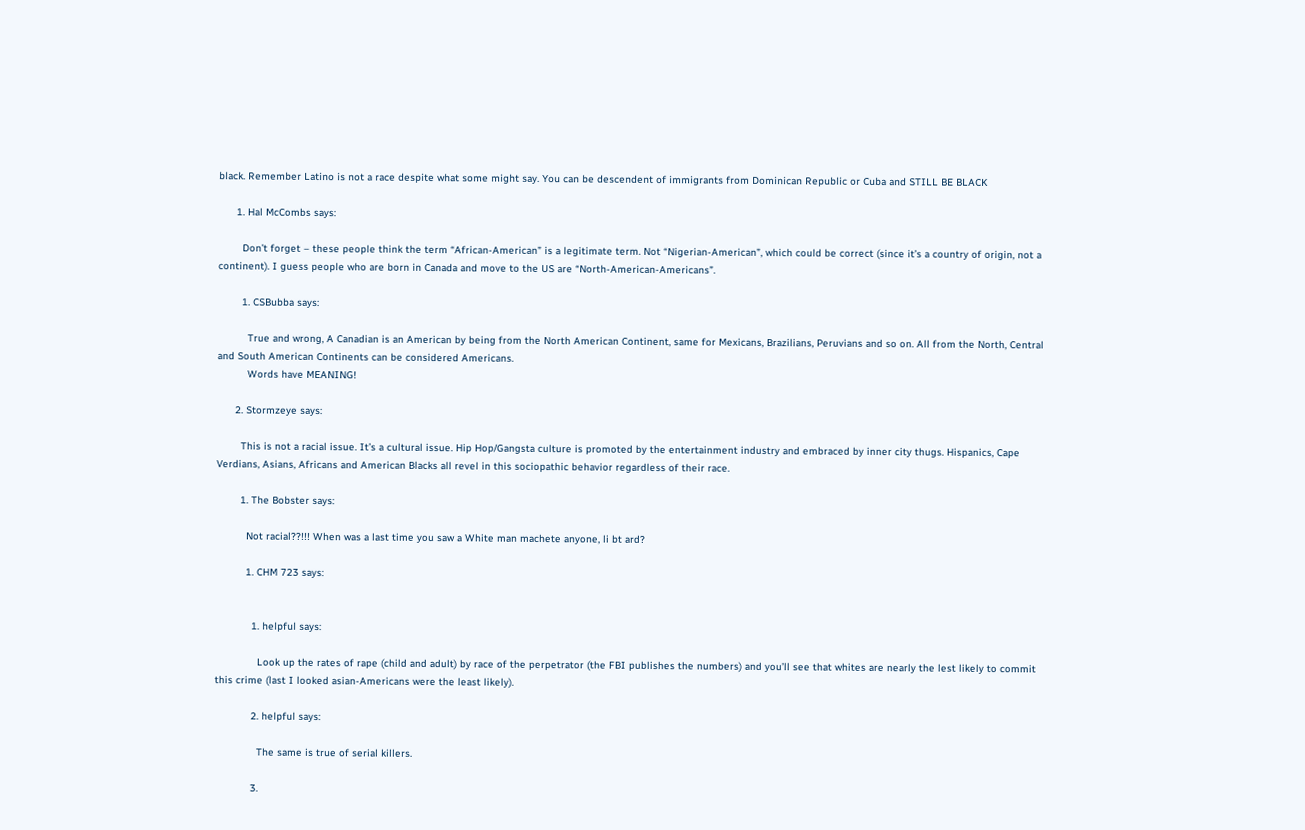black. Remember Latino is not a race despite what some might say. You can be descendent of immigrants from Dominican Republic or Cuba and STILL BE BLACK

      1. Hal McCombs says:

        Don’t forget – these people think the term “African-American” is a legitimate term. Not “Nigerian-American”, which could be correct (since it’s a country of origin, not a continent). I guess people who are born in Canada and move to the US are “North-American-Americans”.

        1. CSBubba says:

          True and wrong, A Canadian is an American by being from the North American Continent, same for Mexicans, Brazilians, Peruvians and so on. All from the North, Central and South American Continents can be considered Americans.
          Words have MEANING!

      2. Stormzeye says:

        This is not a racial issue. It’s a cultural issue. Hip Hop/Gangsta culture is promoted by the entertainment industry and embraced by inner city thugs. Hispanics, Cape Verdians, Asians, Africans and American Blacks all revel in this sociopathic behavior regardless of their race.

        1. The Bobster says:

          Not racial??!!! When was a last time you saw a White man machete anyone, li bt ard?

          1. CHM 723 says:


            1. helpful says:

              Look up the rates of rape (child and adult) by race of the perpetrator (the FBI publishes the numbers) and you’ll see that whites are nearly the lest likely to commit this crime (last I looked asian-Americans were the least likely).

            2. helpful says:

              The same is true of serial killers.

            3.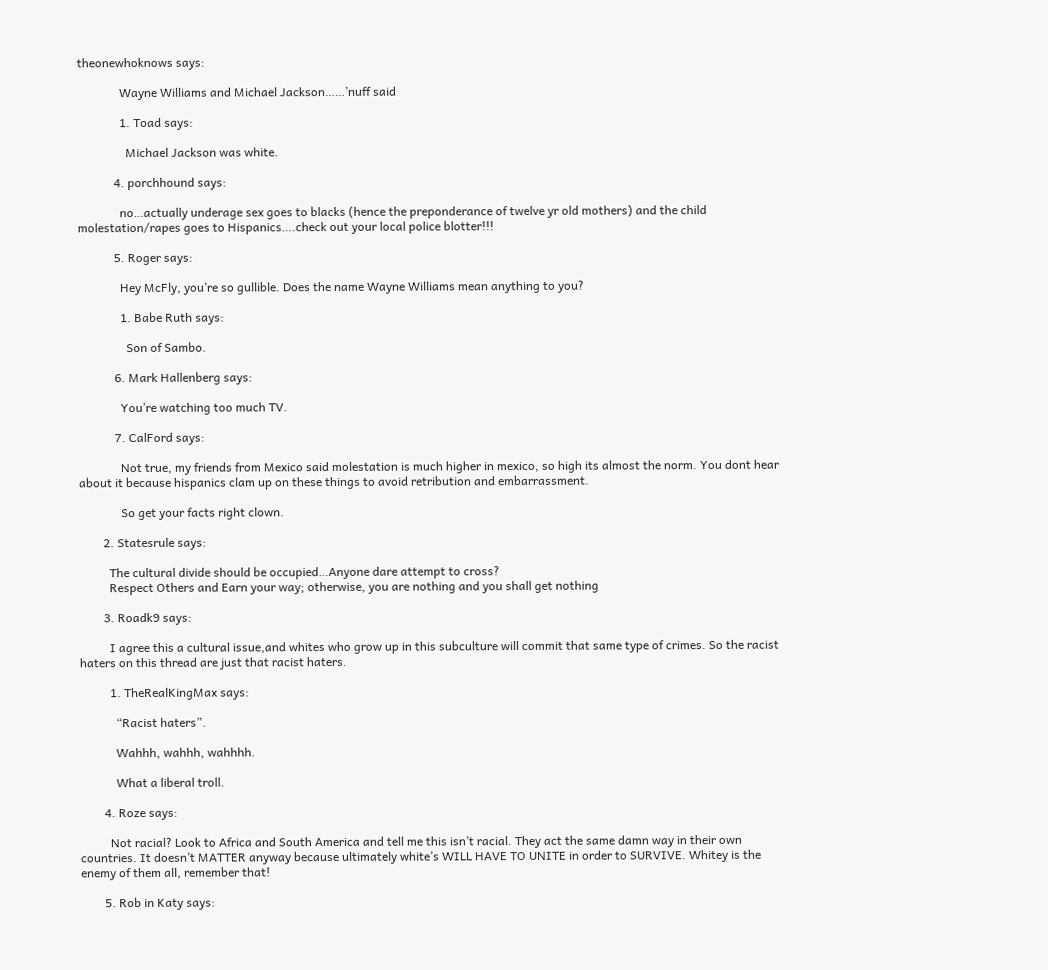theonewhoknows says:

              Wayne Williams and Michael Jackson……’nuff said

              1. Toad says:

                Michael Jackson was white.

            4. porchhound says:

              no…actually underage sex goes to blacks (hence the preponderance of twelve yr old mothers) and the child molestation/rapes goes to Hispanics….check out your local police blotter!!!

            5. Roger says:

              Hey McFly, you’re so gullible. Does the name Wayne Williams mean anything to you?

              1. Babe Ruth says:

                Son of Sambo.

            6. Mark Hallenberg says:

              You’re watching too much TV.

            7. CalFord says:

              Not true, my friends from Mexico said molestation is much higher in mexico, so high its almost the norm. You dont hear about it because hispanics clam up on these things to avoid retribution and embarrassment.

              So get your facts right clown.

        2. Statesrule says:

          The cultural divide should be occupied…Anyone dare attempt to cross?
          Respect Others and Earn your way; otherwise, you are nothing and you shall get nothing

        3. Roadk9 says:

          I agree this a cultural issue,and whites who grow up in this subculture will commit that same type of crimes. So the racist haters on this thread are just that racist haters.

          1. TheRealKingMax says:

            “Racist haters”.

            Wahhh, wahhh, wahhhh.

            What a liberal troll.

        4. Roze says:

          Not racial? Look to Africa and South America and tell me this isn’t racial. They act the same damn way in their own countries. It doesn’t MATTER anyway because ultimately white’s WILL HAVE TO UNITE in order to SURVIVE. Whitey is the enemy of them all, remember that!

        5. Rob in Katy says: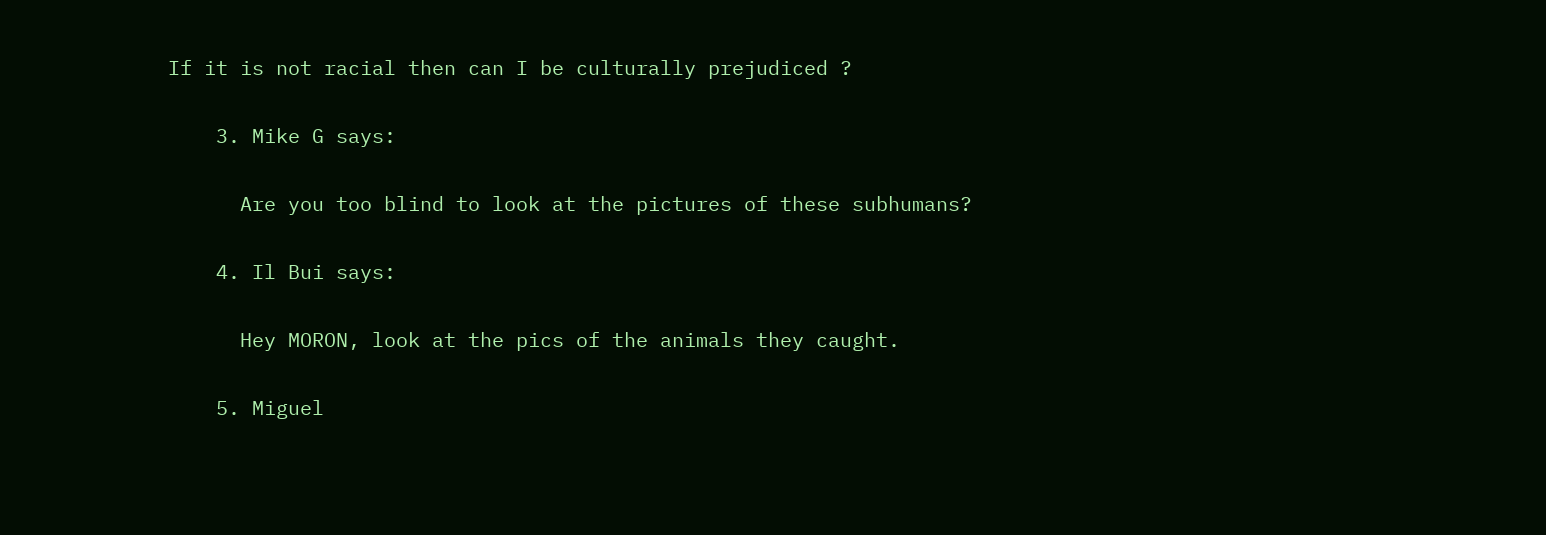If it is not racial then can I be culturally prejudiced ?

    3. Mike G says:

      Are you too blind to look at the pictures of these subhumans?

    4. Il Bui says:

      Hey MORON, look at the pics of the animals they caught.

    5. Miguel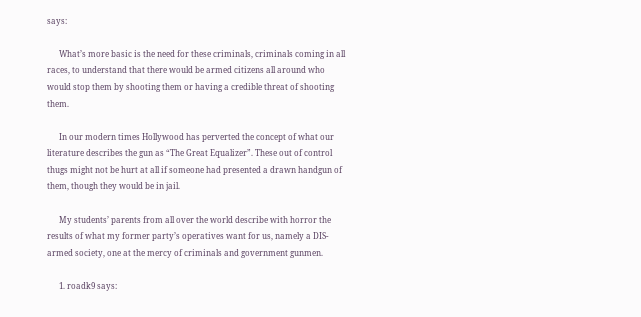says:

      What’s more basic is the need for these criminals, criminals coming in all races, to understand that there would be armed citizens all around who would stop them by shooting them or having a credible threat of shooting them.

      In our modern times Hollywood has perverted the concept of what our literature describes the gun as “The Great Equalizer”. These out of control thugs might not be hurt at all if someone had presented a drawn handgun of them, though they would be in jail.

      My students’ parents from all over the world describe with horror the results of what my former party’s operatives want for us, namely a DIS-armed society, one at the mercy of criminals and government gunmen.

      1. roadk9 says: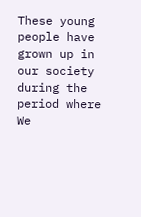These young people have grown up in our society during the period where We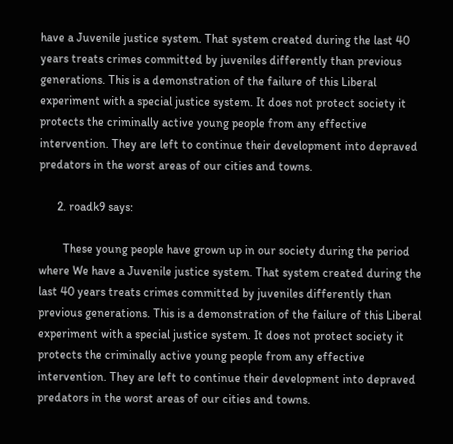have a Juvenile justice system. That system created during the last 40 years treats crimes committed by juveniles differently than previous generations. This is a demonstration of the failure of this Liberal experiment with a special justice system. It does not protect society it protects the criminally active young people from any effective intervention. They are left to continue their development into depraved predators in the worst areas of our cities and towns.

      2. roadk9 says:

        These young people have grown up in our society during the period where We have a Juvenile justice system. That system created during the last 40 years treats crimes committed by juveniles differently than previous generations. This is a demonstration of the failure of this Liberal experiment with a special justice system. It does not protect society it protects the criminally active young people from any effective intervention. They are left to continue their development into depraved predators in the worst areas of our cities and towns.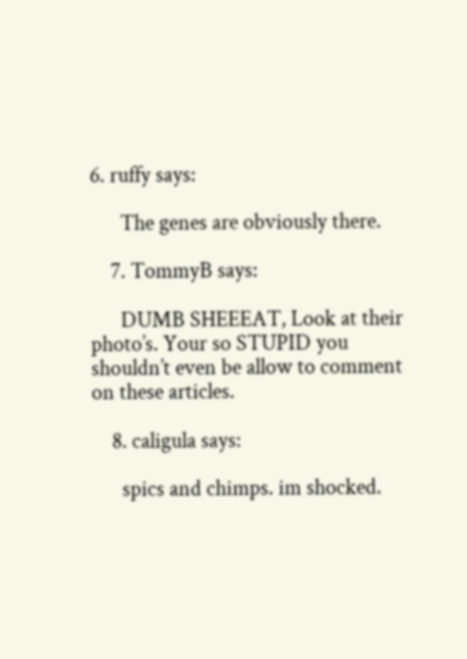6. ruffy says:

      The genes are obviously there.

    7. TommyB says:

      DUMB SHEEEAT, Look at their photo’s. Your so STUPID you shouldn’t even be allow to comment on these articles.

    8. caligula says:

      spics and chimps. im shocked.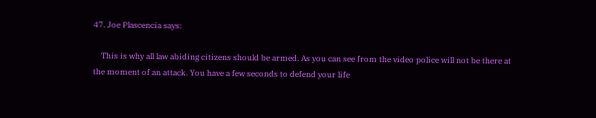47. Joe Plascencia says:

    This is why all law abiding citizens should be armed. As you can see from the video police will not be there at the moment of an attack. You have a few seconds to defend your life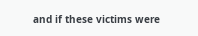and if these victims were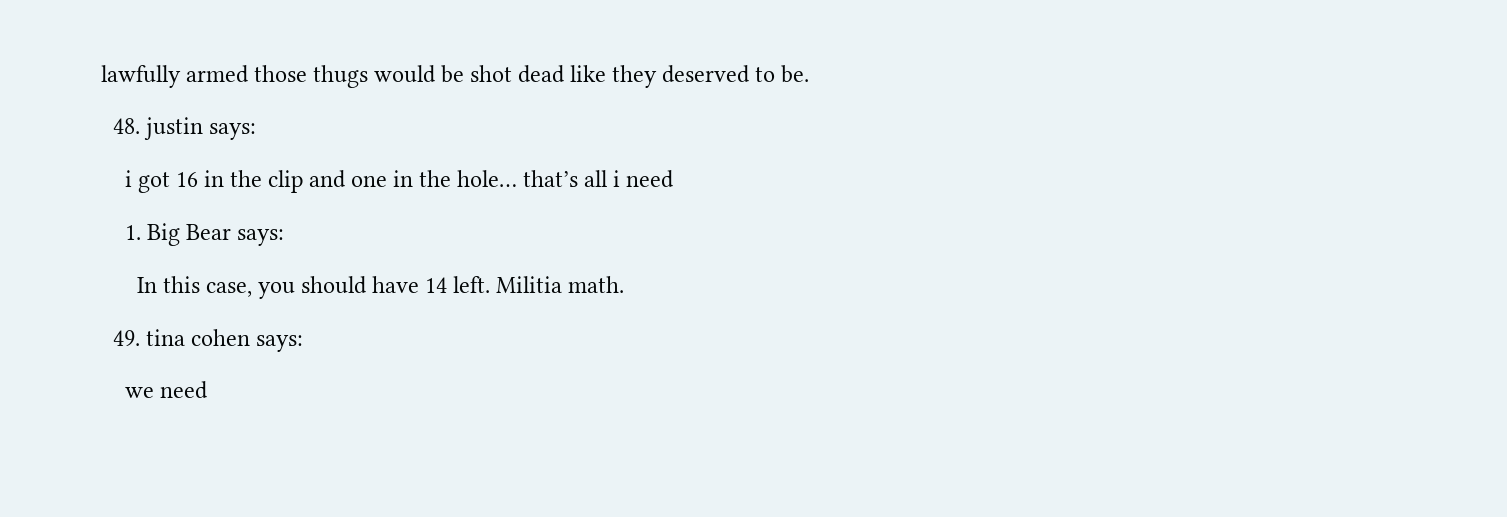lawfully armed those thugs would be shot dead like they deserved to be.

  48. justin says:

    i got 16 in the clip and one in the hole… that’s all i need

    1. Big Bear says:

      In this case, you should have 14 left. Militia math.

  49. tina cohen says:

    we need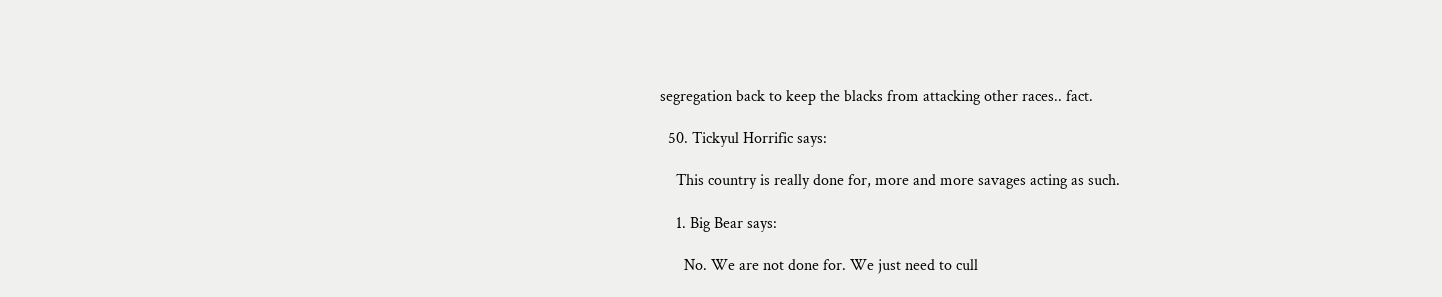segregation back to keep the blacks from attacking other races.. fact.

  50. Tickyul Horrific says:

    This country is really done for, more and more savages acting as such.

    1. Big Bear says:

      No. We are not done for. We just need to cull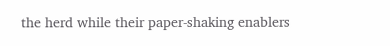the herd while their paper-shaking enablers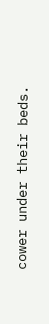cower under their beds.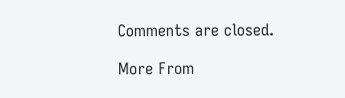Comments are closed.

More From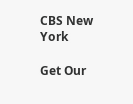CBS New York

Get Our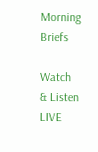Morning Briefs

Watch & Listen LIVE